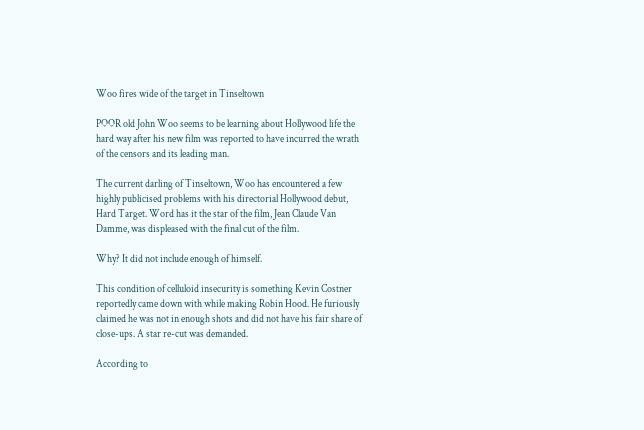Woo fires wide of the target in Tinseltown

POOR old John Woo seems to be learning about Hollywood life the hard way after his new film was reported to have incurred the wrath of the censors and its leading man.

The current darling of Tinseltown, Woo has encountered a few highly publicised problems with his directorial Hollywood debut, Hard Target. Word has it the star of the film, Jean Claude Van Damme, was displeased with the final cut of the film.

Why? It did not include enough of himself.

This condition of celluloid insecurity is something Kevin Costner reportedly came down with while making Robin Hood. He furiously claimed he was not in enough shots and did not have his fair share of close-ups. A star re-cut was demanded.

According to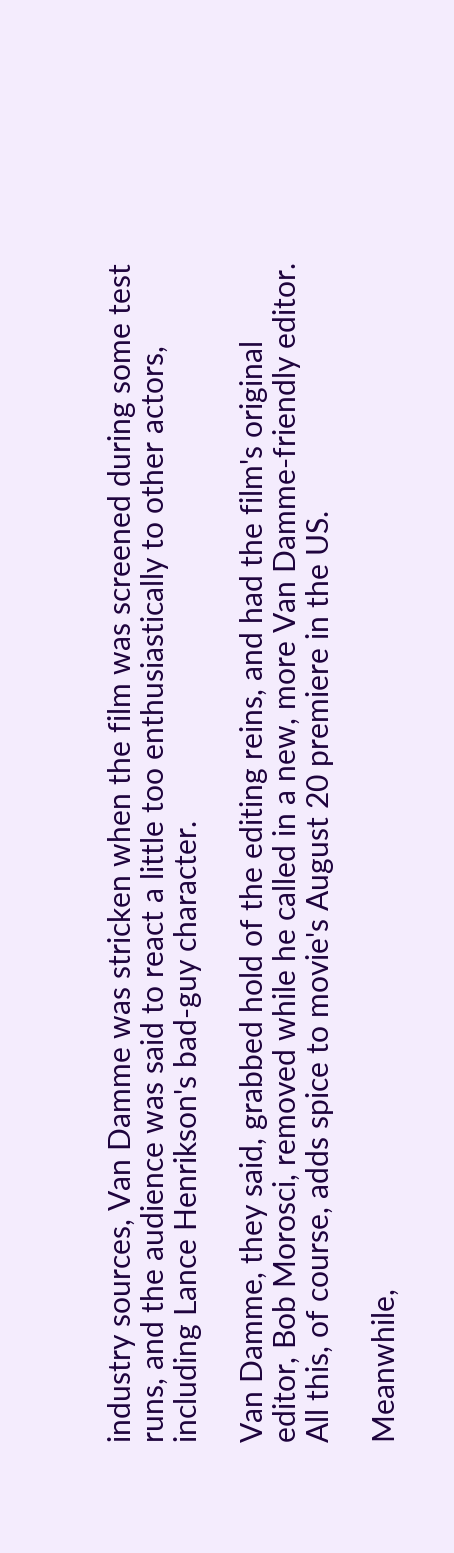industry sources, Van Damme was stricken when the film was screened during some test runs, and the audience was said to react a little too enthusiastically to other actors, including Lance Henrikson's bad-guy character.

Van Damme, they said, grabbed hold of the editing reins, and had the film's original editor, Bob Morosci, removed while he called in a new, more Van Damme-friendly editor. All this, of course, adds spice to movie's August 20 premiere in the US.

Meanwhile,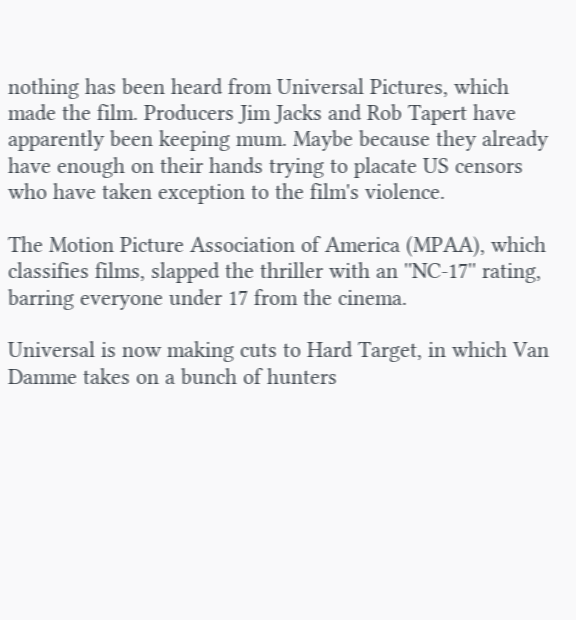nothing has been heard from Universal Pictures, which made the film. Producers Jim Jacks and Rob Tapert have apparently been keeping mum. Maybe because they already have enough on their hands trying to placate US censors who have taken exception to the film's violence.

The Motion Picture Association of America (MPAA), which classifies films, slapped the thriller with an ''NC-17'' rating, barring everyone under 17 from the cinema.

Universal is now making cuts to Hard Target, in which Van Damme takes on a bunch of hunters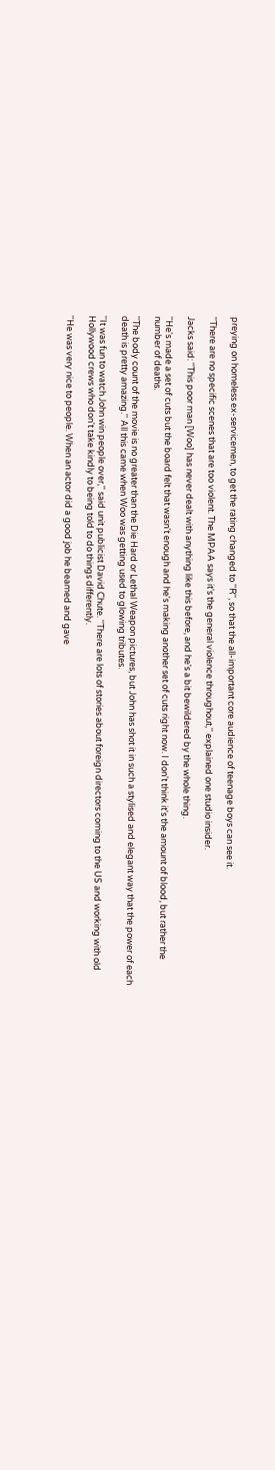preying on homeless ex-servicemen, to get the rating changed to ''R'', so that the all-important core audience of teenage boys can see it.

''There are no specific scenes that are too violent. The MPAA says it's the general violence throughout,'' explained one studio insider.

Jacks said: ''This poor man [Woo] has never dealt with anything like this before, and he's a bit bewildered by the whole thing.

''He's made a set of cuts but the board felt that wasn't enough and he's making another set of cuts right now. I don't think it's the amount of blood, but rather the number of deaths.

''The body count of the movie is no greater than the Die Hard or Lethal Weapon pictures, but John has shot it in such a stylised and elegant way that the power of each death is pretty amazing.'' All this came when Woo was getting used to glowing tributes.

''It was fun to watch John win people over,'' said unit publicist David Chute. ''There are lots of stories about foreign directors coming to the US and working with old Hollywood crews who don't take kindly to being told to do things differently.

''He was very nice to people. When an actor did a good job he beamed and gave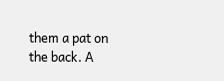them a pat on the back. A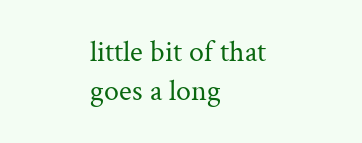little bit of that goes a long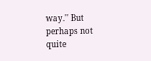way.'' But perhaps not quite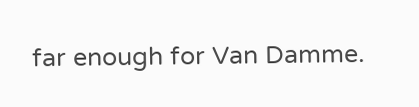far enough for Van Damme.